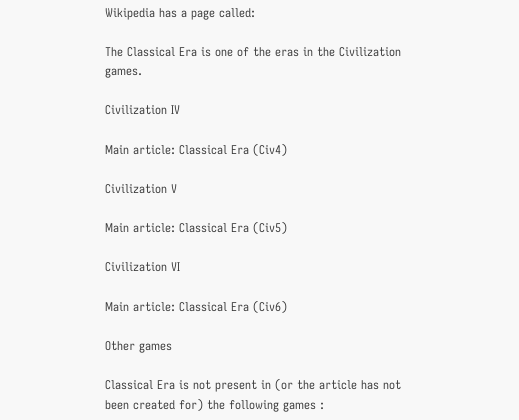Wikipedia has a page called:

The Classical Era is one of the eras in the Civilization games.

Civilization IV

Main article: Classical Era (Civ4)

Civilization V

Main article: Classical Era (Civ5)

Civilization VI

Main article: Classical Era (Civ6)

Other games

Classical Era is not present in (or the article has not been created for) the following games :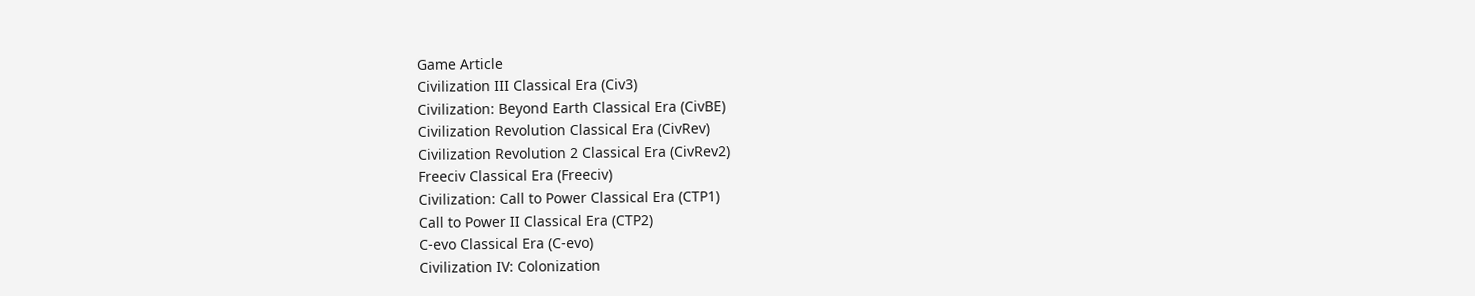Game Article
Civilization III Classical Era (Civ3)
Civilization: Beyond Earth Classical Era (CivBE)
Civilization Revolution Classical Era (CivRev)
Civilization Revolution 2 Classical Era (CivRev2)
Freeciv Classical Era (Freeciv)
Civilization: Call to Power Classical Era (CTP1)
Call to Power II Classical Era (CTP2)
C-evo Classical Era (C-evo)
Civilization IV: Colonization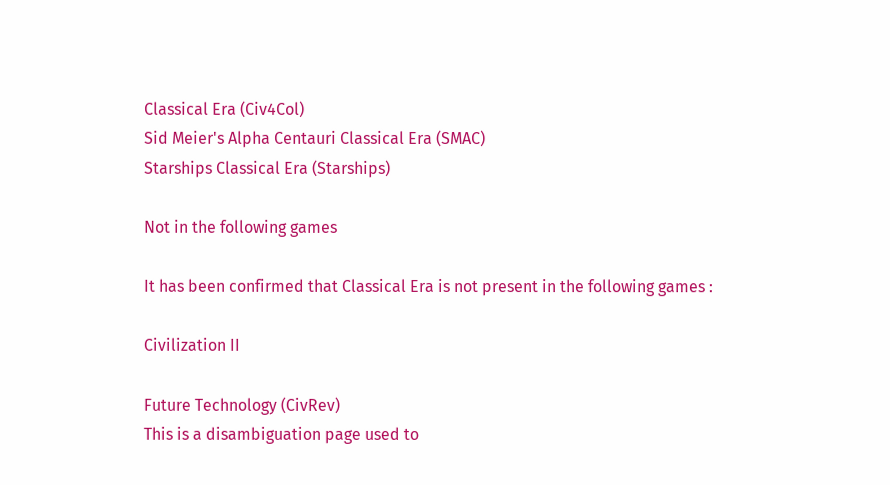Classical Era (Civ4Col)
Sid Meier's Alpha Centauri Classical Era (SMAC)
Starships Classical Era (Starships)

Not in the following games

It has been confirmed that Classical Era is not present in the following games :

Civilization II

Future Technology (CivRev)
This is a disambiguation page used to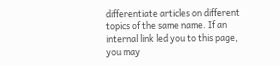differentiate articles on different topics of the same name. If an internal link led you to this page, you may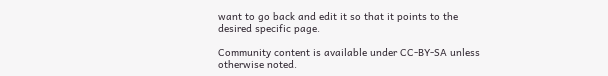want to go back and edit it so that it points to the desired specific page.

Community content is available under CC-BY-SA unless otherwise noted.